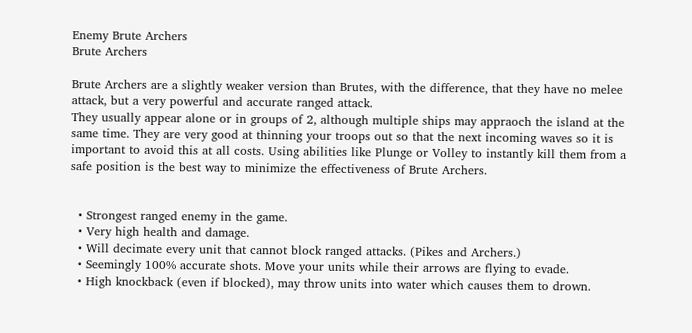Enemy Brute Archers
Brute Archers

Brute Archers are a slightly weaker version than Brutes, with the difference, that they have no melee attack, but a very powerful and accurate ranged attack.
They usually appear alone or in groups of 2, although multiple ships may appraoch the island at the same time. They are very good at thinning your troops out so that the next incoming waves so it is important to avoid this at all costs. Using abilities like Plunge or Volley to instantly kill them from a safe position is the best way to minimize the effectiveness of Brute Archers.


  • Strongest ranged enemy in the game.
  • Very high health and damage.
  • Will decimate every unit that cannot block ranged attacks. (Pikes and Archers.)
  • Seemingly 100% accurate shots. Move your units while their arrows are flying to evade.
  • High knockback (even if blocked), may throw units into water which causes them to drown.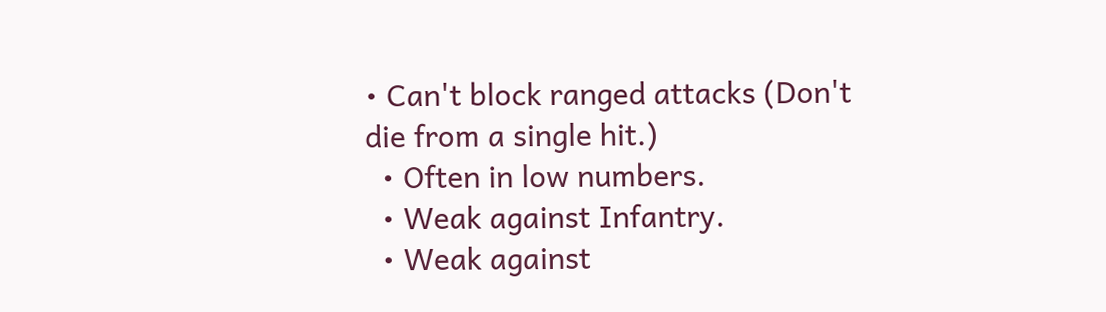• Can't block ranged attacks (Don't die from a single hit.)
  • Often in low numbers.
  • Weak against Infantry.
  • Weak against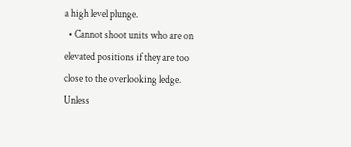a high level plunge.
  • Cannot shoot units who are on elevated positions if they are too close to the overlooking ledge.
Unless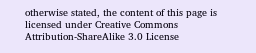otherwise stated, the content of this page is licensed under Creative Commons Attribution-ShareAlike 3.0 License